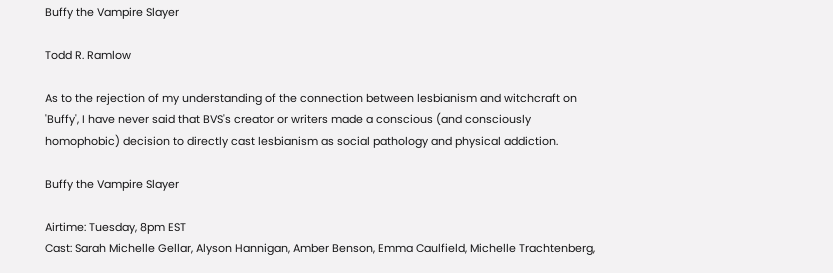Buffy the Vampire Slayer

Todd R. Ramlow

As to the rejection of my understanding of the connection between lesbianism and witchcraft on 'Buffy', I have never said that BVS's creator or writers made a conscious (and consciously homophobic) decision to directly cast lesbianism as social pathology and physical addiction.

Buffy the Vampire Slayer

Airtime: Tuesday, 8pm EST
Cast: Sarah Michelle Gellar, Alyson Hannigan, Amber Benson, Emma Caulfield, Michelle Trachtenberg,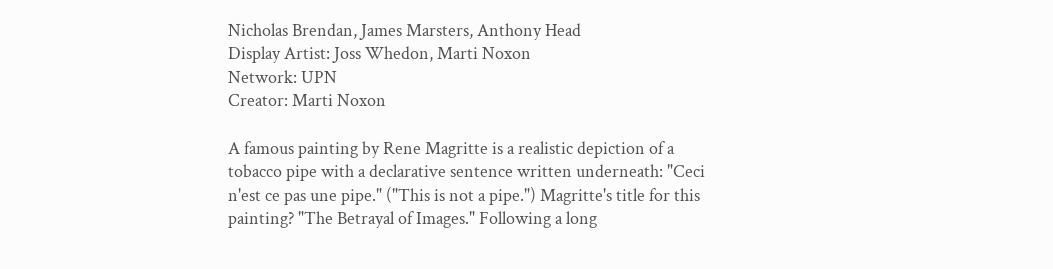Nicholas Brendan, James Marsters, Anthony Head
Display Artist: Joss Whedon, Marti Noxon
Network: UPN
Creator: Marti Noxon

A famous painting by Rene Magritte is a realistic depiction of a tobacco pipe with a declarative sentence written underneath: "Ceci n'est ce pas une pipe." ("This is not a pipe.") Magritte's title for this painting? "The Betrayal of Images." Following a long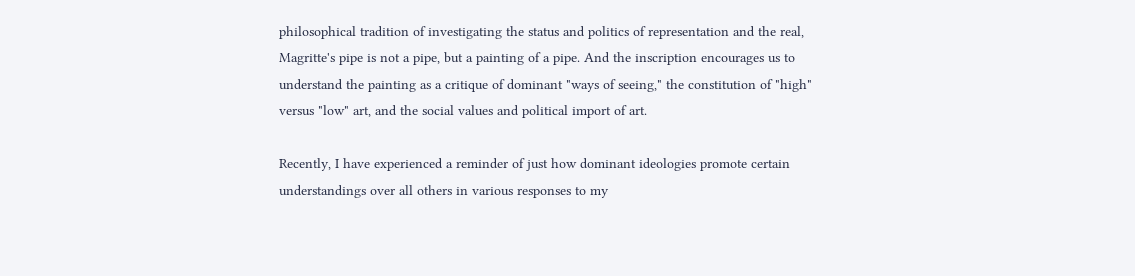philosophical tradition of investigating the status and politics of representation and the real, Magritte's pipe is not a pipe, but a painting of a pipe. And the inscription encourages us to understand the painting as a critique of dominant "ways of seeing," the constitution of "high" versus "low" art, and the social values and political import of art.

Recently, I have experienced a reminder of just how dominant ideologies promote certain understandings over all others in various responses to my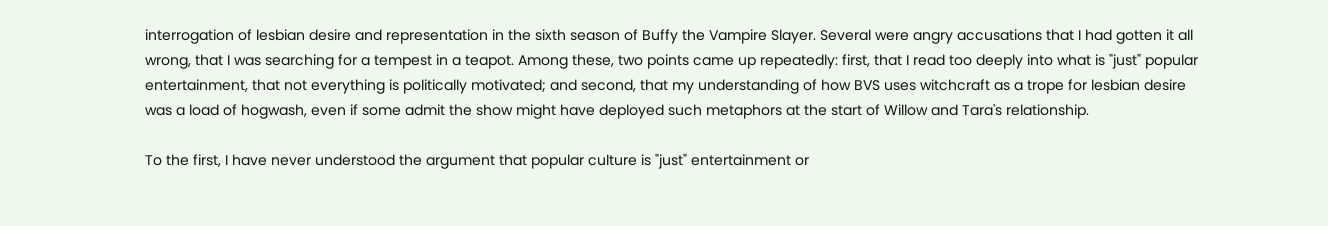interrogation of lesbian desire and representation in the sixth season of Buffy the Vampire Slayer. Several were angry accusations that I had gotten it all wrong, that I was searching for a tempest in a teapot. Among these, two points came up repeatedly: first, that I read too deeply into what is "just" popular entertainment, that not everything is politically motivated; and second, that my understanding of how BVS uses witchcraft as a trope for lesbian desire was a load of hogwash, even if some admit the show might have deployed such metaphors at the start of Willow and Tara's relationship.

To the first, I have never understood the argument that popular culture is "just" entertainment or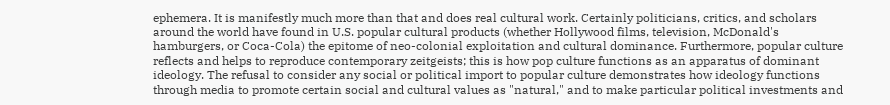ephemera. It is manifestly much more than that and does real cultural work. Certainly politicians, critics, and scholars around the world have found in U.S. popular cultural products (whether Hollywood films, television, McDonald's hamburgers, or Coca-Cola) the epitome of neo-colonial exploitation and cultural dominance. Furthermore, popular culture reflects and helps to reproduce contemporary zeitgeists; this is how pop culture functions as an apparatus of dominant ideology. The refusal to consider any social or political import to popular culture demonstrates how ideology functions through media to promote certain social and cultural values as "natural," and to make particular political investments and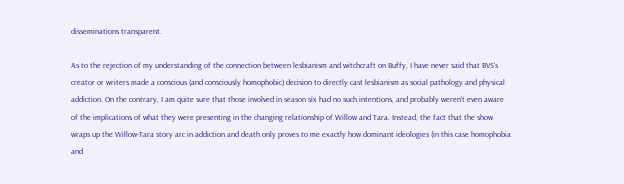disseminations transparent.

As to the rejection of my understanding of the connection between lesbianism and witchcraft on Buffy, I have never said that BVS's creator or writers made a conscious (and consciously homophobic) decision to directly cast lesbianism as social pathology and physical addiction. On the contrary, I am quite sure that those involved in season six had no such intentions, and probably weren't even aware of the implications of what they were presenting in the changing relationship of Willow and Tara. Instead, the fact that the show wraps up the Willow-Tara story arc in addiction and death only proves to me exactly how dominant ideologies (in this case homophobia and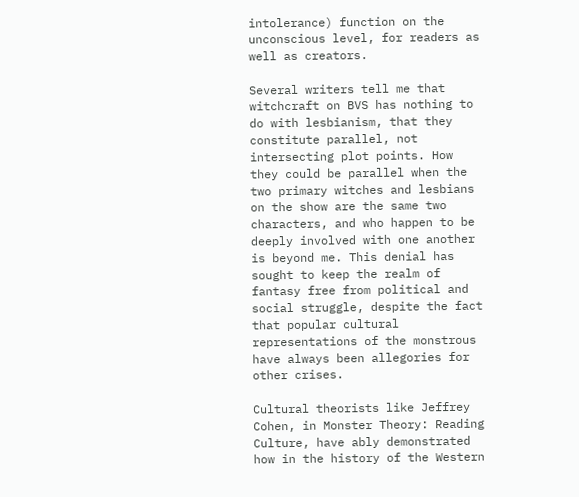intolerance) function on the unconscious level, for readers as well as creators.

Several writers tell me that witchcraft on BVS has nothing to do with lesbianism, that they constitute parallel, not intersecting plot points. How they could be parallel when the two primary witches and lesbians on the show are the same two characters, and who happen to be deeply involved with one another is beyond me. This denial has sought to keep the realm of fantasy free from political and social struggle, despite the fact that popular cultural representations of the monstrous have always been allegories for other crises.

Cultural theorists like Jeffrey Cohen, in Monster Theory: Reading Culture, have ably demonstrated how in the history of the Western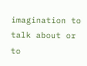imagination to talk about or to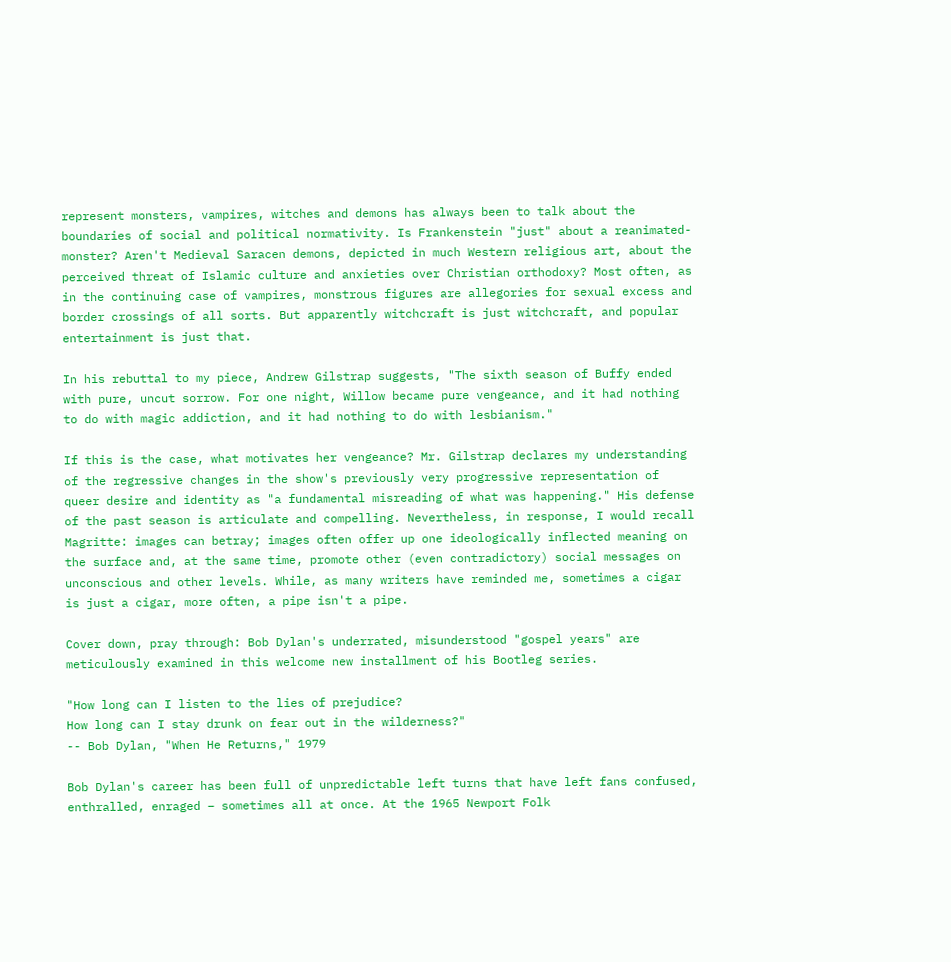represent monsters, vampires, witches and demons has always been to talk about the boundaries of social and political normativity. Is Frankenstein "just" about a reanimated-monster? Aren't Medieval Saracen demons, depicted in much Western religious art, about the perceived threat of Islamic culture and anxieties over Christian orthodoxy? Most often, as in the continuing case of vampires, monstrous figures are allegories for sexual excess and border crossings of all sorts. But apparently witchcraft is just witchcraft, and popular entertainment is just that.

In his rebuttal to my piece, Andrew Gilstrap suggests, "The sixth season of Buffy ended with pure, uncut sorrow. For one night, Willow became pure vengeance, and it had nothing to do with magic addiction, and it had nothing to do with lesbianism."

If this is the case, what motivates her vengeance? Mr. Gilstrap declares my understanding of the regressive changes in the show's previously very progressive representation of queer desire and identity as "a fundamental misreading of what was happening." His defense of the past season is articulate and compelling. Nevertheless, in response, I would recall Magritte: images can betray; images often offer up one ideologically inflected meaning on the surface and, at the same time, promote other (even contradictory) social messages on unconscious and other levels. While, as many writers have reminded me, sometimes a cigar is just a cigar, more often, a pipe isn't a pipe.

Cover down, pray through: Bob Dylan's underrated, misunderstood "gospel years" are meticulously examined in this welcome new installment of his Bootleg series.

"How long can I listen to the lies of prejudice?
How long can I stay drunk on fear out in the wilderness?"
-- Bob Dylan, "When He Returns," 1979

Bob Dylan's career has been full of unpredictable left turns that have left fans confused, enthralled, enraged – sometimes all at once. At the 1965 Newport Folk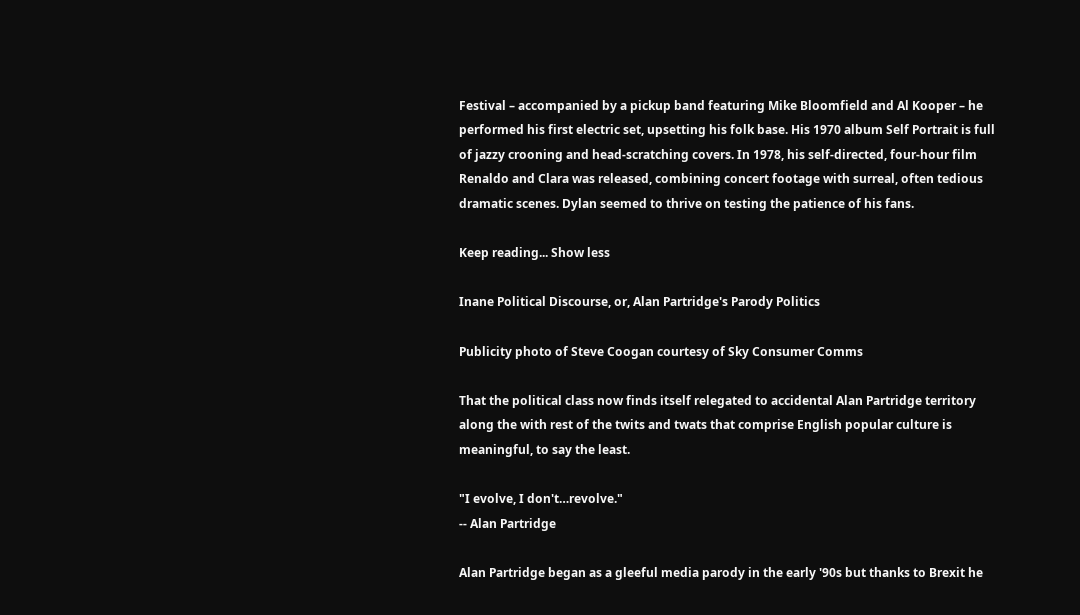Festival – accompanied by a pickup band featuring Mike Bloomfield and Al Kooper – he performed his first electric set, upsetting his folk base. His 1970 album Self Portrait is full of jazzy crooning and head-scratching covers. In 1978, his self-directed, four-hour film Renaldo and Clara was released, combining concert footage with surreal, often tedious dramatic scenes. Dylan seemed to thrive on testing the patience of his fans.

Keep reading... Show less

Inane Political Discourse, or, Alan Partridge's Parody Politics

Publicity photo of Steve Coogan courtesy of Sky Consumer Comms

That the political class now finds itself relegated to accidental Alan Partridge territory along the with rest of the twits and twats that comprise English popular culture is meaningful, to say the least.

"I evolve, I don't…revolve."
-- Alan Partridge

Alan Partridge began as a gleeful media parody in the early '90s but thanks to Brexit he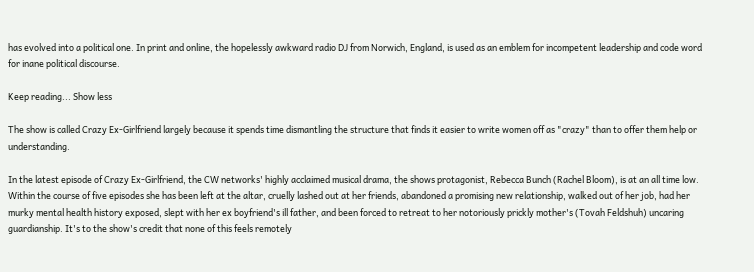has evolved into a political one. In print and online, the hopelessly awkward radio DJ from Norwich, England, is used as an emblem for incompetent leadership and code word for inane political discourse.

Keep reading... Show less

The show is called Crazy Ex-Girlfriend largely because it spends time dismantling the structure that finds it easier to write women off as "crazy" than to offer them help or understanding.

In the latest episode of Crazy Ex-Girlfriend, the CW networks' highly acclaimed musical drama, the shows protagonist, Rebecca Bunch (Rachel Bloom), is at an all time low. Within the course of five episodes she has been left at the altar, cruelly lashed out at her friends, abandoned a promising new relationship, walked out of her job, had her murky mental health history exposed, slept with her ex boyfriend's ill father, and been forced to retreat to her notoriously prickly mother's (Tovah Feldshuh) uncaring guardianship. It's to the show's credit that none of this feels remotely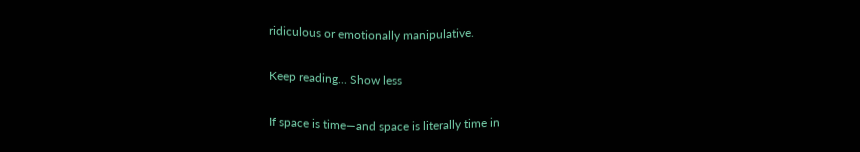ridiculous or emotionally manipulative.

Keep reading... Show less

If space is time—and space is literally time in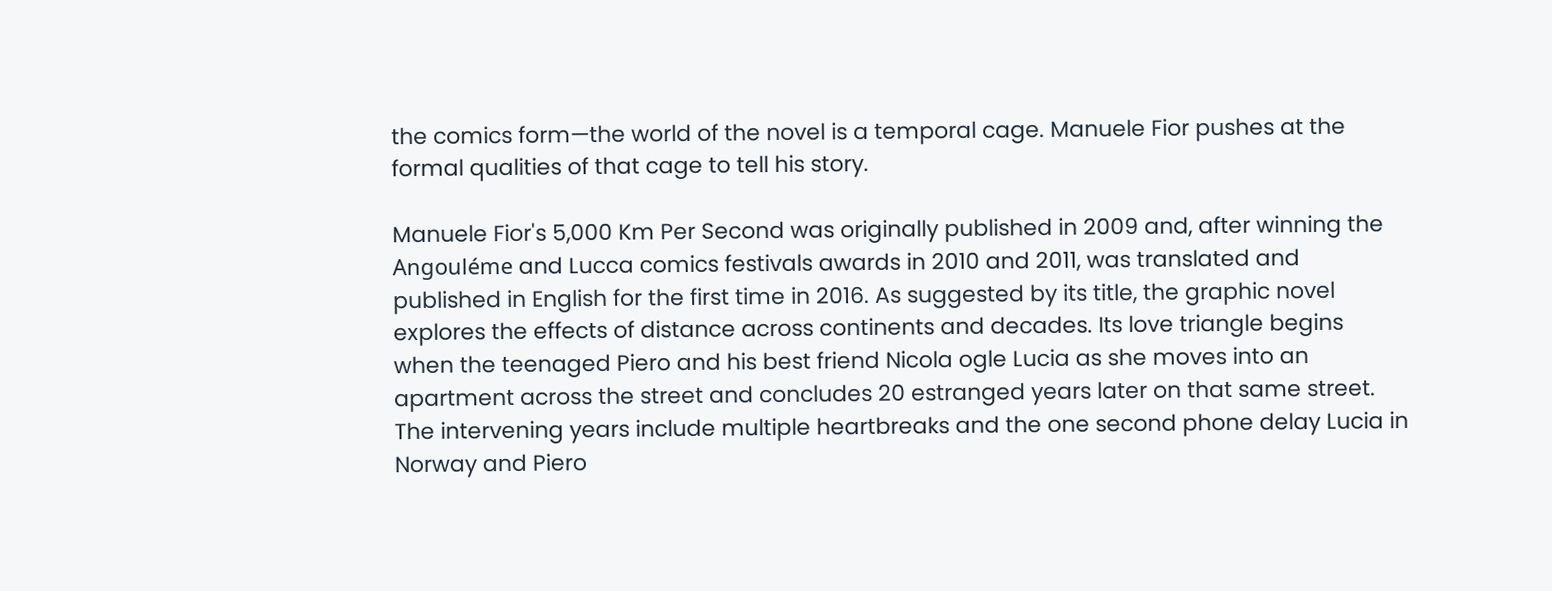the comics form—the world of the novel is a temporal cage. Manuele Fior pushes at the formal qualities of that cage to tell his story.

Manuele Fior's 5,000 Km Per Second was originally published in 2009 and, after winning the Angouléme and Lucca comics festivals awards in 2010 and 2011, was translated and published in English for the first time in 2016. As suggested by its title, the graphic novel explores the effects of distance across continents and decades. Its love triangle begins when the teenaged Piero and his best friend Nicola ogle Lucia as she moves into an apartment across the street and concludes 20 estranged years later on that same street. The intervening years include multiple heartbreaks and the one second phone delay Lucia in Norway and Piero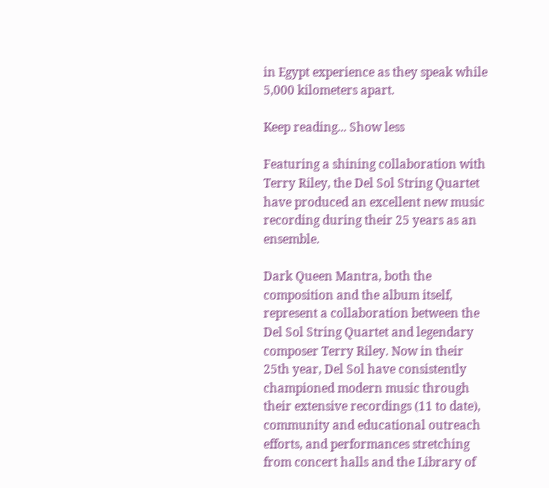in Egypt experience as they speak while 5,000 kilometers apart.

Keep reading... Show less

Featuring a shining collaboration with Terry Riley, the Del Sol String Quartet have produced an excellent new music recording during their 25 years as an ensemble.

Dark Queen Mantra, both the composition and the album itself, represent a collaboration between the Del Sol String Quartet and legendary composer Terry Riley. Now in their 25th year, Del Sol have consistently championed modern music through their extensive recordings (11 to date), community and educational outreach efforts, and performances stretching from concert halls and the Library of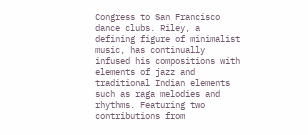Congress to San Francisco dance clubs. Riley, a defining figure of minimalist music, has continually infused his compositions with elements of jazz and traditional Indian elements such as raga melodies and rhythms. Featuring two contributions from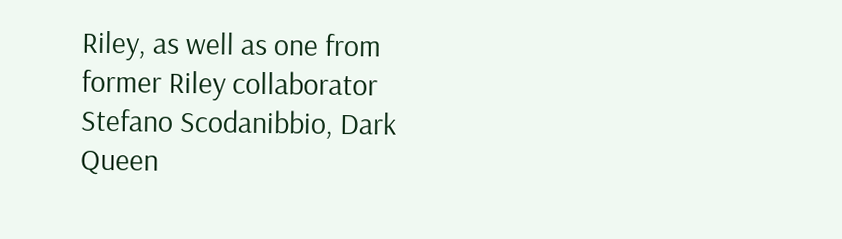Riley, as well as one from former Riley collaborator Stefano Scodanibbio, Dark Queen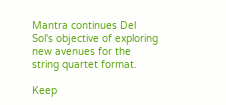Mantra continues Del Sol's objective of exploring new avenues for the string quartet format.

Keep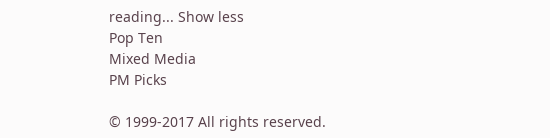reading... Show less
Pop Ten
Mixed Media
PM Picks

© 1999-2017 All rights reserved.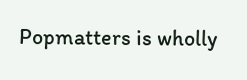Popmatters is wholly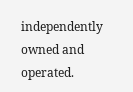independently owned and operated.